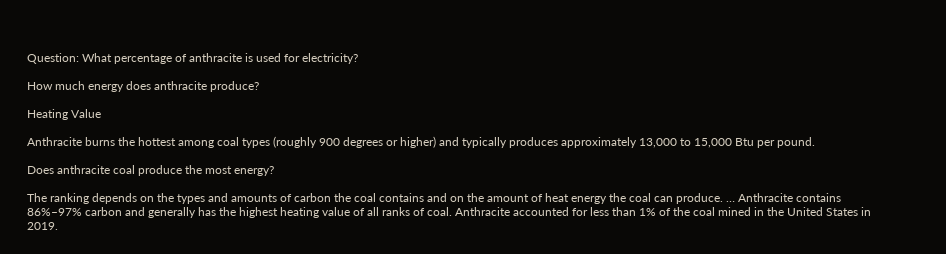Question: What percentage of anthracite is used for electricity?

How much energy does anthracite produce?

Heating Value

Anthracite burns the hottest among coal types (roughly 900 degrees or higher) and typically produces approximately 13,000 to 15,000 Btu per pound.

Does anthracite coal produce the most energy?

The ranking depends on the types and amounts of carbon the coal contains and on the amount of heat energy the coal can produce. … Anthracite contains 86%–97% carbon and generally has the highest heating value of all ranks of coal. Anthracite accounted for less than 1% of the coal mined in the United States in 2019.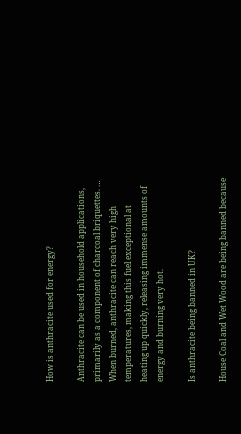How is anthracite used for energy?

Anthracite can be used in household applications, primarily as a component of charcoal briquettes. … When burned, anthracite can reach very high temperatures, making this fuel exceptional at heating up quickly, releasing immense amounts of energy and burning very hot.

Is anthracite being banned in UK?

House Coal and Wet Wood are being banned because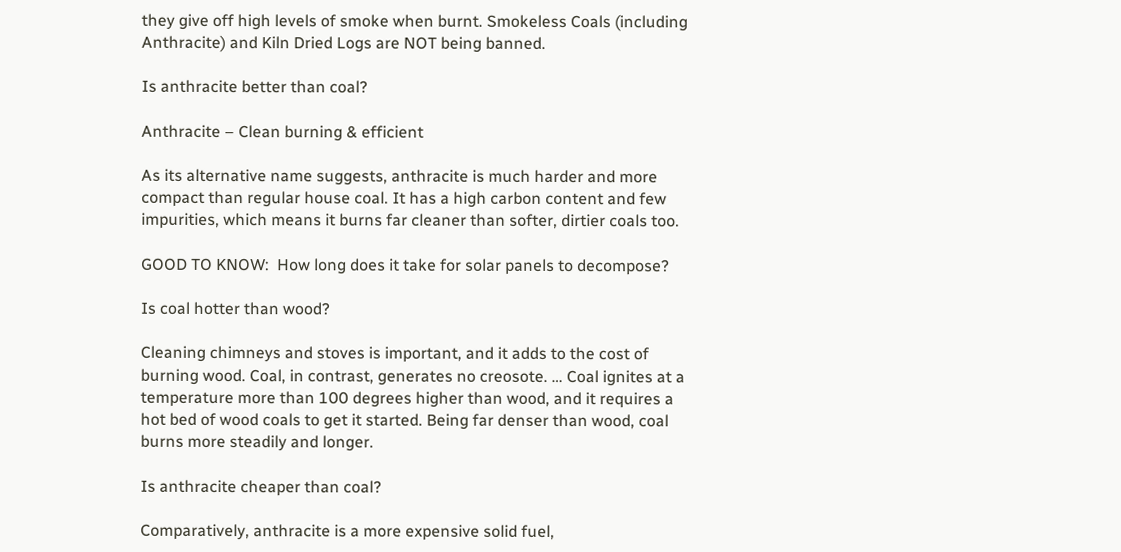they give off high levels of smoke when burnt. Smokeless Coals (including Anthracite) and Kiln Dried Logs are NOT being banned.

Is anthracite better than coal?

Anthracite – Clean burning & efficient

As its alternative name suggests, anthracite is much harder and more compact than regular house coal. It has a high carbon content and few impurities, which means it burns far cleaner than softer, dirtier coals too.

GOOD TO KNOW:  How long does it take for solar panels to decompose?

Is coal hotter than wood?

Cleaning chimneys and stoves is important, and it adds to the cost of burning wood. Coal, in contrast, generates no creosote. … Coal ignites at a temperature more than 100 degrees higher than wood, and it requires a hot bed of wood coals to get it started. Being far denser than wood, coal burns more steadily and longer.

Is anthracite cheaper than coal?

Comparatively, anthracite is a more expensive solid fuel,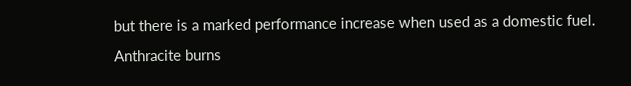but there is a marked performance increase when used as a domestic fuel. Anthracite burns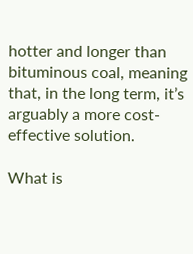hotter and longer than bituminous coal, meaning that, in the long term, it’s arguably a more cost-effective solution.

What is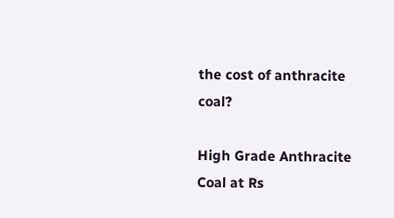the cost of anthracite coal?

High Grade Anthracite Coal at Rs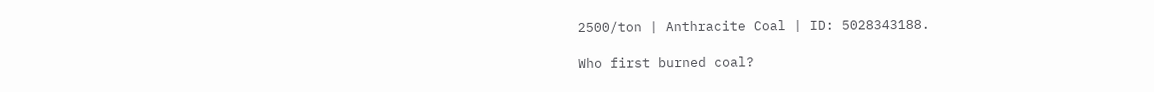2500/ton | Anthracite Coal | ID: 5028343188.

Who first burned coal?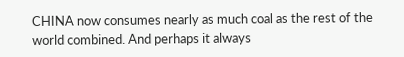CHINA now consumes nearly as much coal as the rest of the world combined. And perhaps it always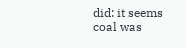did: it seems coal was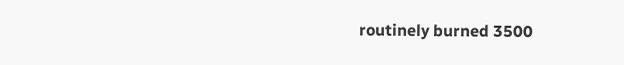routinely burned 3500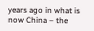years ago in what is now China – the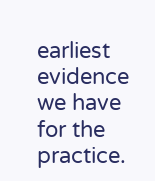earliest evidence we have for the practice.